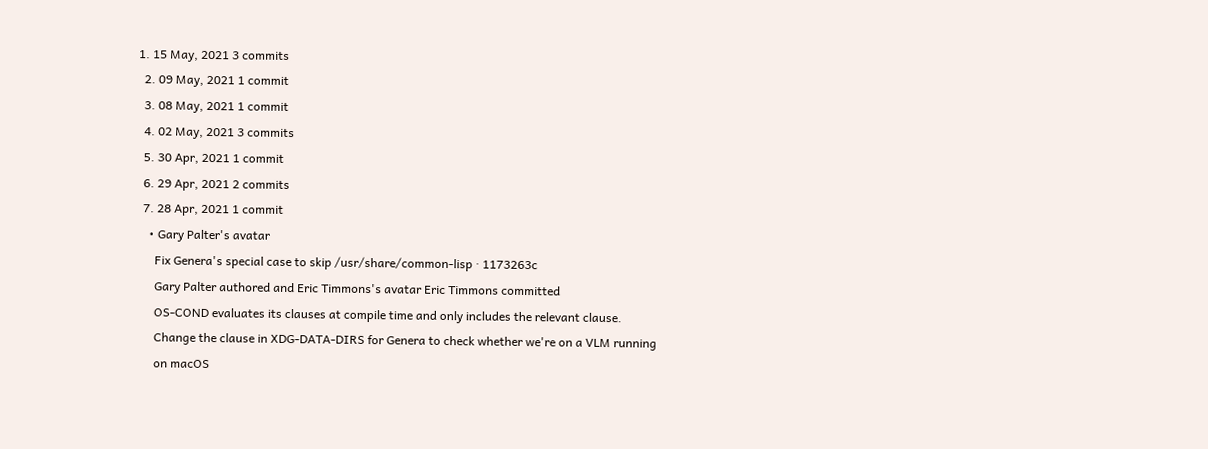1. 15 May, 2021 3 commits
  2. 09 May, 2021 1 commit
  3. 08 May, 2021 1 commit
  4. 02 May, 2021 3 commits
  5. 30 Apr, 2021 1 commit
  6. 29 Apr, 2021 2 commits
  7. 28 Apr, 2021 1 commit
    • Gary Palter's avatar
      Fix Genera's special case to skip /usr/share/common-lisp · 1173263c
      Gary Palter authored and Eric Timmons's avatar Eric Timmons committed
      OS-COND evaluates its clauses at compile time and only includes the relevant clause.
      Change the clause in XDG-DATA-DIRS for Genera to check whether we're on a VLM running
      on macOS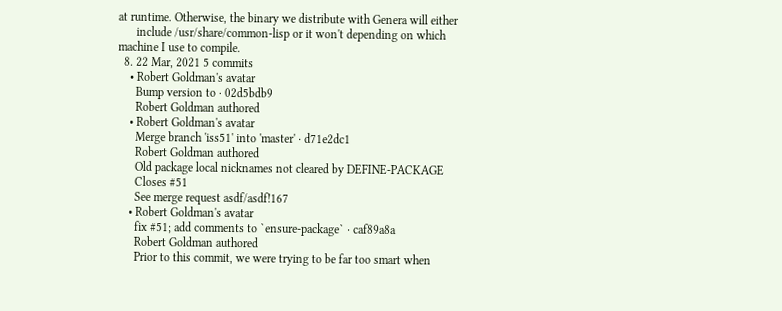at runtime. Otherwise, the binary we distribute with Genera will either
      include /usr/share/common-lisp or it won't depending on which machine I use to compile.
  8. 22 Mar, 2021 5 commits
    • Robert Goldman's avatar
      Bump version to · 02d5bdb9
      Robert Goldman authored
    • Robert Goldman's avatar
      Merge branch 'iss51' into 'master' · d71e2dc1
      Robert Goldman authored
      Old package local nicknames not cleared by DEFINE-PACKAGE
      Closes #51
      See merge request asdf/asdf!167
    • Robert Goldman's avatar
      fix #51; add comments to `ensure-package` · caf89a8a
      Robert Goldman authored
      Prior to this commit, we were trying to be far too smart when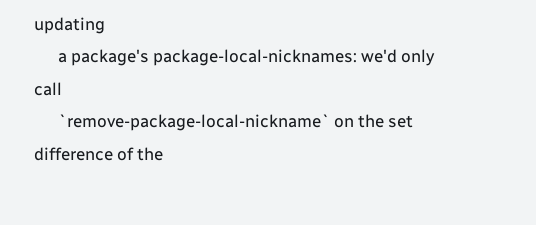updating
      a package's package-local-nicknames: we'd only call
      `remove-package-local-nickname` on the set difference of the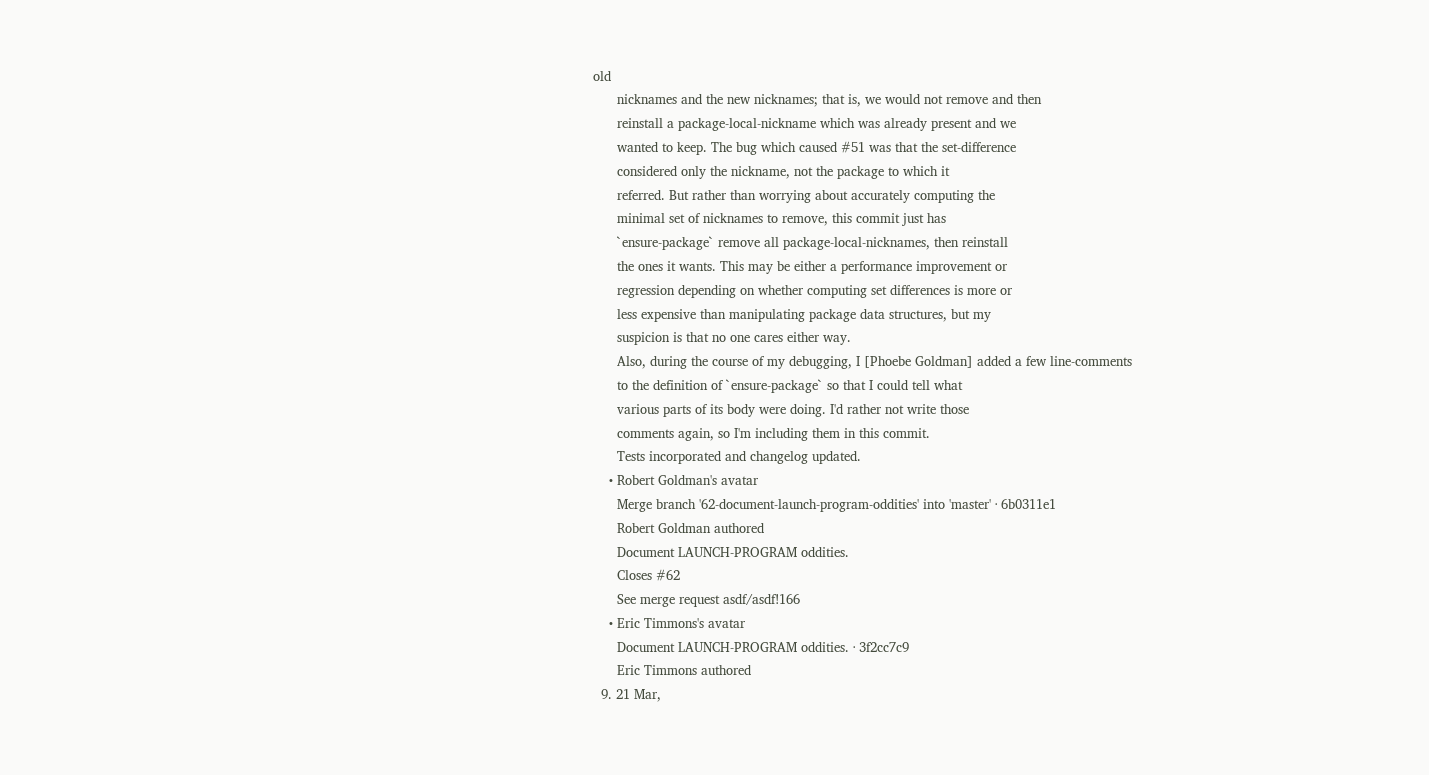old
      nicknames and the new nicknames; that is, we would not remove and then
      reinstall a package-local-nickname which was already present and we
      wanted to keep. The bug which caused #51 was that the set-difference
      considered only the nickname, not the package to which it
      referred. But rather than worrying about accurately computing the
      minimal set of nicknames to remove, this commit just has
      `ensure-package` remove all package-local-nicknames, then reinstall
      the ones it wants. This may be either a performance improvement or
      regression depending on whether computing set differences is more or
      less expensive than manipulating package data structures, but my
      suspicion is that no one cares either way.
      Also, during the course of my debugging, I [Phoebe Goldman] added a few line-comments
      to the definition of `ensure-package` so that I could tell what
      various parts of its body were doing. I'd rather not write those
      comments again, so I'm including them in this commit.
      Tests incorporated and changelog updated.
    • Robert Goldman's avatar
      Merge branch '62-document-launch-program-oddities' into 'master' · 6b0311e1
      Robert Goldman authored
      Document LAUNCH-PROGRAM oddities.
      Closes #62
      See merge request asdf/asdf!166
    • Eric Timmons's avatar
      Document LAUNCH-PROGRAM oddities. · 3f2cc7c9
      Eric Timmons authored
  9. 21 Mar,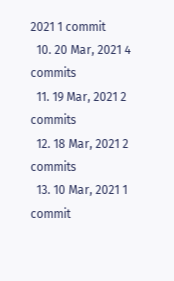2021 1 commit
  10. 20 Mar, 2021 4 commits
  11. 19 Mar, 2021 2 commits
  12. 18 Mar, 2021 2 commits
  13. 10 Mar, 2021 1 commit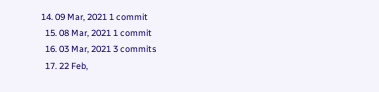14. 09 Mar, 2021 1 commit
  15. 08 Mar, 2021 1 commit
  16. 03 Mar, 2021 3 commits
  17. 22 Feb,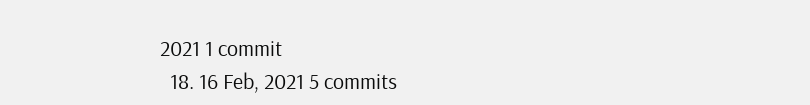2021 1 commit
  18. 16 Feb, 2021 5 commits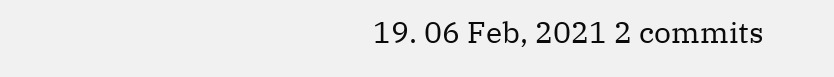19. 06 Feb, 2021 2 commits